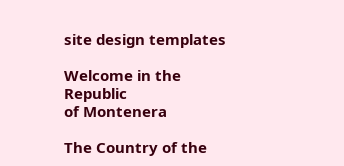site design templates

Welcome in the Republic
of Montenera

The Country of the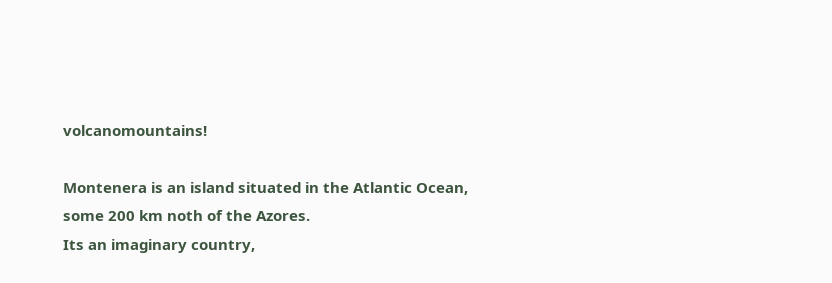volcanomountains!

Montenera is an island situated in the Atlantic Ocean,
some 200 km noth of the Azores.
Its an imaginary country,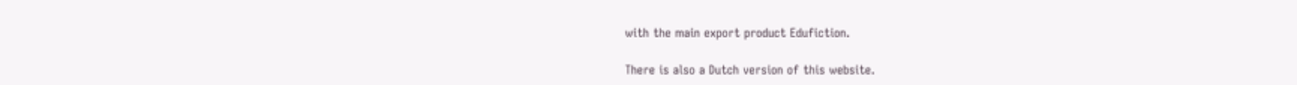with the main export product Edufiction.

There is also a Dutch version of this website.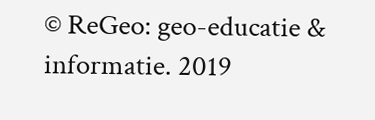© ReGeo: geo-educatie & informatie. 2019